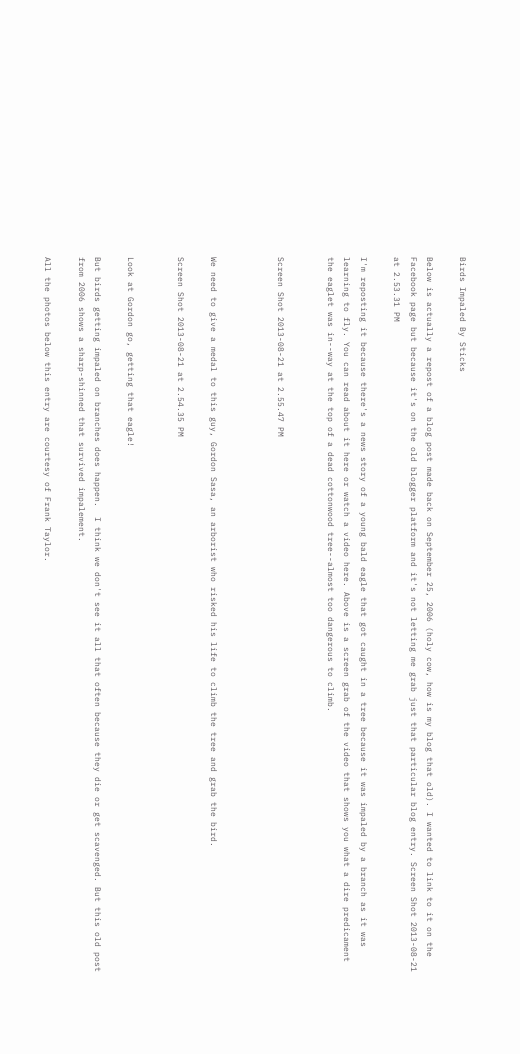Birds Impaled By Sticks

Below is actually a repost of a blog post made back on September 25, 2006 (holy cow, how is my blog that old). I wanted to link to it on the Facebook page but because it's on the old blogger platform and it's not letting me grab just that particular blog entry. Screen Shot 2013-08-21 at 2.53.31 PM

I'm reposting it because there's a news story of a young bald eagle that got caught in a tree because it was impaled by a branch as it was learning to fly. You can read about it here or watch a video here. Above is a screen grab of the video that shows you what a dire predicament the eaglet was in--way at the top of a dead cottonwood tree--almost too dangerous to climb.


Screen Shot 2013-08-21 at 2.55.47 PM



We need to give a medal to this guy, Gordon Sasa, an arborist who risked his life to climb the tree and grab the bird.

Screen Shot 2013-08-21 at 2.54.35 PM


Look at Gordon go, getting that eagle!

But birds getting impaled on branches does happen.  I think we don't see it all that often because they die or get scavenged. But this old post from 2006 shows a sharp-shinned that survived impalement.

All the photos below this entry are courtesy of Frank Taylor.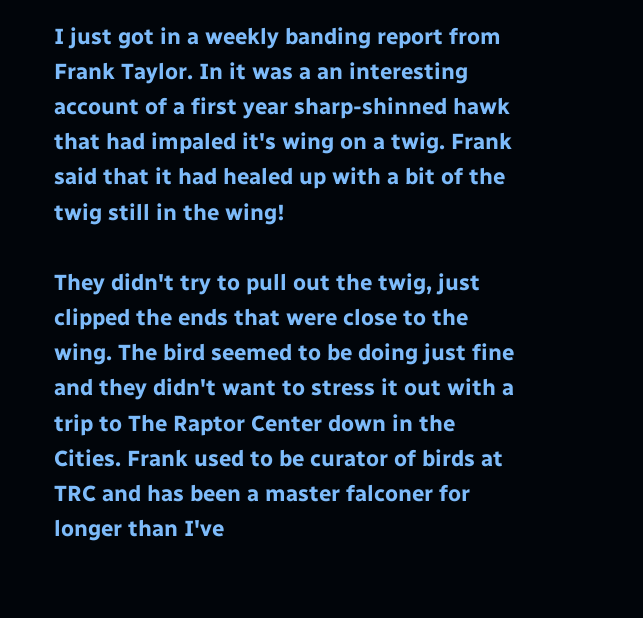I just got in a weekly banding report from Frank Taylor. In it was a an interesting account of a first year sharp-shinned hawk that had impaled it's wing on a twig. Frank said that it had healed up with a bit of the twig still in the wing!

They didn't try to pull out the twig, just clipped the ends that were close to the wing. The bird seemed to be doing just fine and they didn't want to stress it out with a trip to The Raptor Center down in the Cities. Frank used to be curator of birds at TRC and has been a master falconer for longer than I've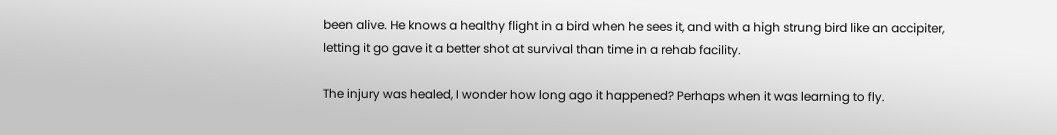been alive. He knows a healthy flight in a bird when he sees it, and with a high strung bird like an accipiter, letting it go gave it a better shot at survival than time in a rehab facility.

The injury was healed, I wonder how long ago it happened? Perhaps when it was learning to fly.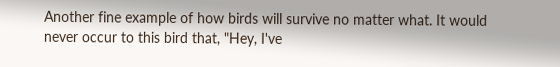Another fine example of how birds will survive no matter what. It would never occur to this bird that, "Hey, I've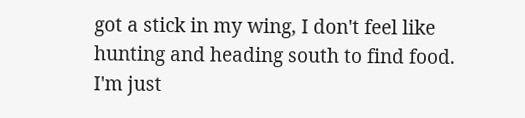got a stick in my wing, I don't feel like hunting and heading south to find food. I'm just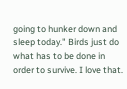going to hunker down and sleep today." Birds just do what has to be done in order to survive. I love that.